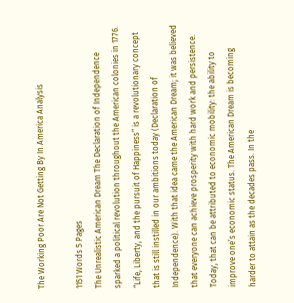The Working Poor Are Not Getting By In America Analysis

1151 Words 5 Pages
The Unrealistic American Dream The Declaration of Independence sparked a political revolution throughout the American colonies in 1776. “Life, Liberty, and the pursuit of Happiness” is a revolutionary concept that is still instilled in our ambitions today (Declaration of Independence). With that idea came the American Dream; it was believed that everyone can achieve prosperity with hard work and persistence. Today, that can be attributed to economic mobility: the ability to improve one’s economic status. The American Dream is becoming harder to attain as the decades pass. In the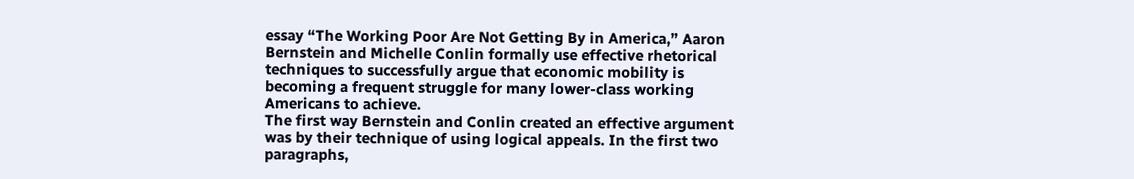essay “The Working Poor Are Not Getting By in America,” Aaron Bernstein and Michelle Conlin formally use effective rhetorical techniques to successfully argue that economic mobility is becoming a frequent struggle for many lower-class working Americans to achieve.
The first way Bernstein and Conlin created an effective argument was by their technique of using logical appeals. In the first two paragraphs,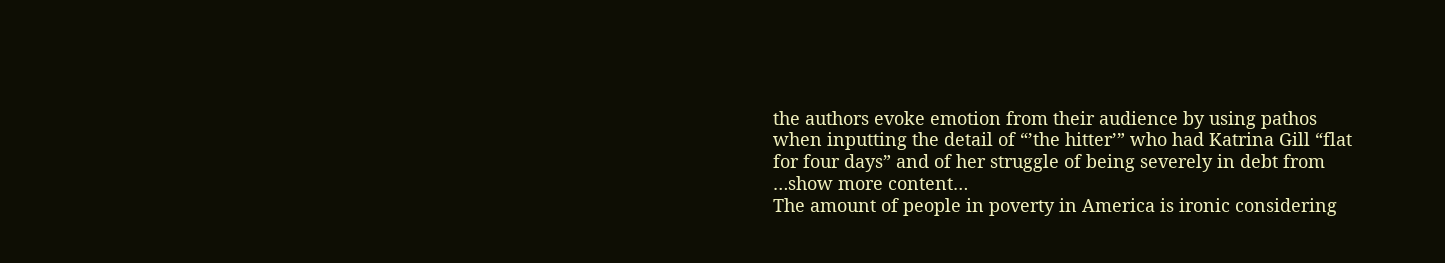the authors evoke emotion from their audience by using pathos when inputting the detail of “’the hitter’” who had Katrina Gill “flat for four days” and of her struggle of being severely in debt from
…show more content…
The amount of people in poverty in America is ironic considering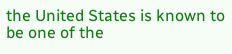the United States is known to be one of the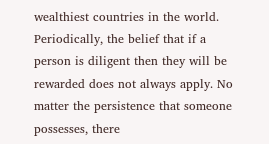wealthiest countries in the world. Periodically, the belief that if a person is diligent then they will be rewarded does not always apply. No matter the persistence that someone possesses, there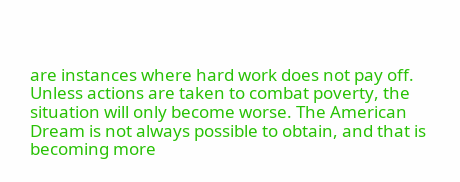are instances where hard work does not pay off. Unless actions are taken to combat poverty, the situation will only become worse. The American Dream is not always possible to obtain, and that is becoming more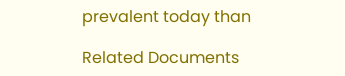prevalent today than

Related Documents